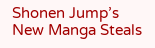Shonen Jump’s New Manga Steals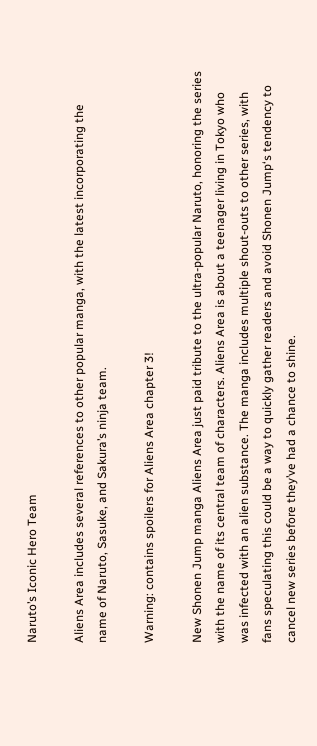Naruto’s Iconic Hero Team

Aliens Area includes several references to other popular manga, with the latest incorporating the name of Naruto, Sasuke, and Sakura’s ninja team.

Warning: contains spoilers for Aliens Area chapter 3!

New Shonen Jump manga Aliens Area just paid tribute to the ultra-popular Naruto, honoring the series with the name of its central team of characters. Aliens Area is about a teenager living in Tokyo who was infected with an alien substance. The manga includes multiple shout-outs to other series, with fans speculating this could be a way to quickly gather readers and avoid Shonen Jump‘s tendency to cancel new series before they’ve had a chance to shine.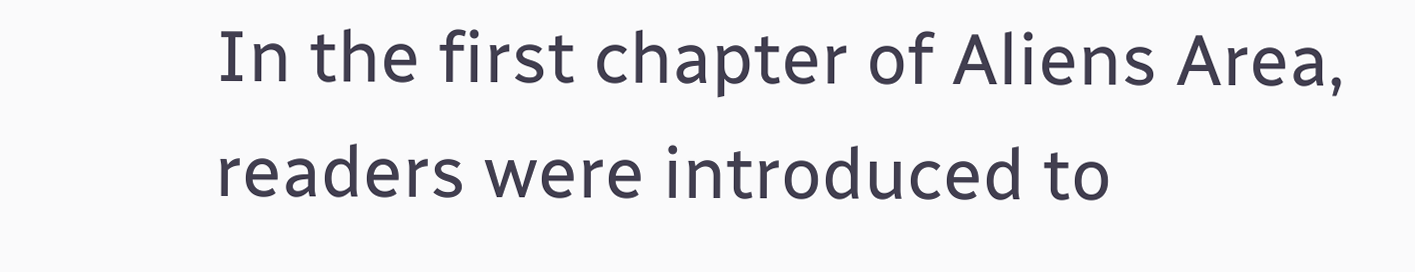In the first chapter of Aliens Area, readers were introduced to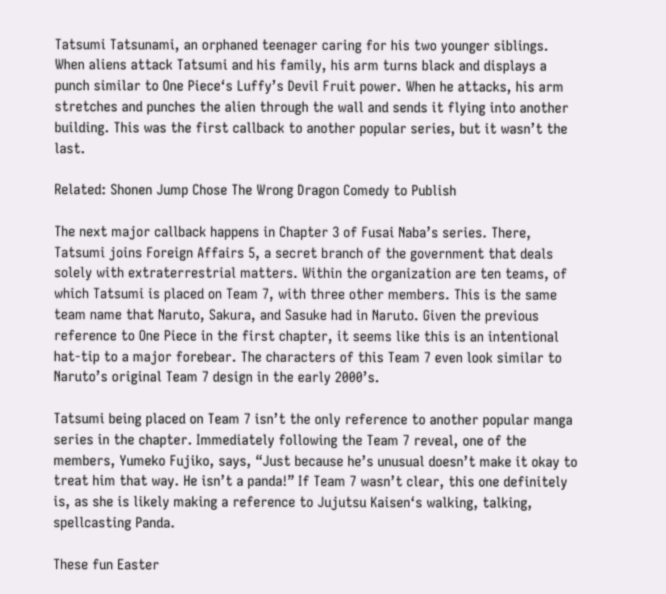Tatsumi Tatsunami, an orphaned teenager caring for his two younger siblings. When aliens attack Tatsumi and his family, his arm turns black and displays a punch similar to One Piece‘s Luffy’s Devil Fruit power. When he attacks, his arm stretches and punches the alien through the wall and sends it flying into another building. This was the first callback to another popular series, but it wasn’t the last.

Related: Shonen Jump Chose The Wrong Dragon Comedy to Publish

The next major callback happens in Chapter 3 of Fusai Naba’s series. There, Tatsumi joins Foreign Affairs 5, a secret branch of the government that deals solely with extraterrestrial matters. Within the organization are ten teams, of which Tatsumi is placed on Team 7, with three other members. This is the same team name that Naruto, Sakura, and Sasuke had in Naruto. Given the previous reference to One Piece in the first chapter, it seems like this is an intentional hat-tip to a major forebear. The characters of this Team 7 even look similar to Naruto’s original Team 7 design in the early 2000’s.

Tatsumi being placed on Team 7 isn’t the only reference to another popular manga series in the chapter. Immediately following the Team 7 reveal, one of the members, Yumeko Fujiko, says, “Just because he’s unusual doesn’t make it okay to treat him that way. He isn’t a panda!” If Team 7 wasn’t clear, this one definitely is, as she is likely making a reference to Jujutsu Kaisen‘s walking, talking, spellcasting Panda.

These fun Easter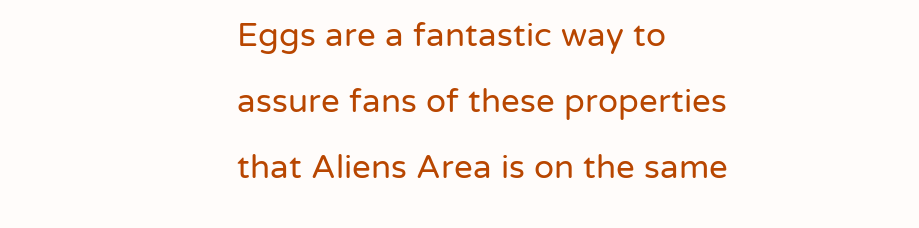Eggs are a fantastic way to assure fans of these properties that Aliens Area is on the same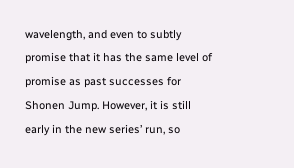wavelength, and even to subtly promise that it has the same level of promise as past successes for Shonen Jump. However, it is still early in the new series’ run, so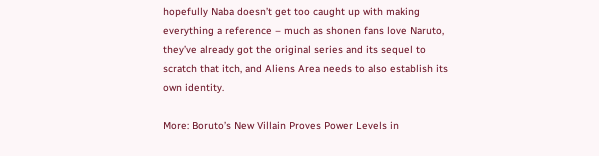hopefully Naba doesn’t get too caught up with making everything a reference – much as shonen fans love Naruto, they’ve already got the original series and its sequel to scratch that itch, and Aliens Area needs to also establish its own identity.

More: Boruto’s New Villain Proves Power Levels in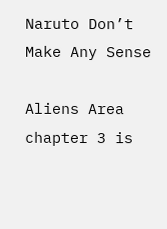Naruto Don’t Make Any Sense

Aliens Area chapter 3 is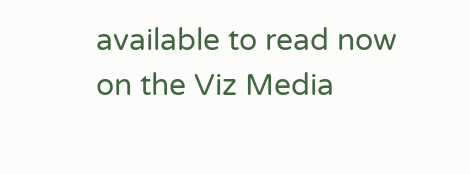available to read now on the Viz Media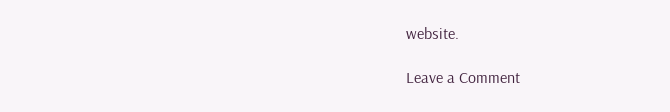website.

Leave a Comment